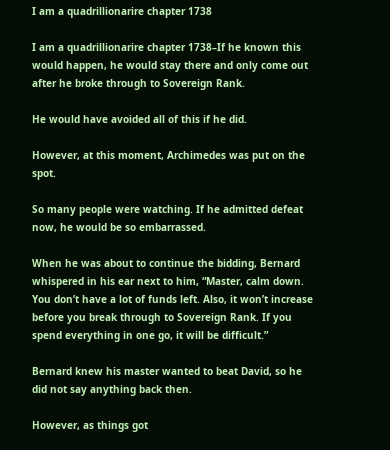I am a quadrillionarire chapter 1738

I am a quadrillionarire chapter 1738–If he known this would happen, he would stay there and only come out after he broke through to Sovereign Rank.

He would have avoided all of this if he did.

However, at this moment, Archimedes was put on the spot.

So many people were watching. If he admitted defeat now, he would be so embarrassed.

When he was about to continue the bidding, Bernard whispered in his ear next to him, “Master, calm down. You don’t have a lot of funds left. Also, it won’t increase before you break through to Sovereign Rank. If you spend everything in one go, it will be difficult.”

Bernard knew his master wanted to beat David, so he did not say anything back then.

However, as things got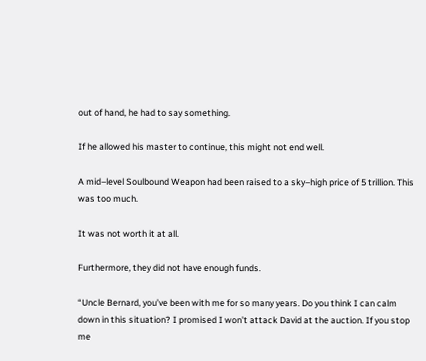out of hand, he had to say something.

If he allowed his master to continue, this might not end well.

A mid–level Soulbound Weapon had been raised to a sky–high price of 5 trillion. This was too much.

It was not worth it at all.

Furthermore, they did not have enough funds.

“Uncle Bernard, you’ve been with me for so many years. Do you think I can calm down in this situation? I promised I won’t attack David at the auction. If you stop me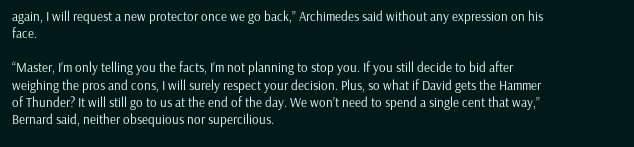again, I will request a new protector once we go back,” Archimedes said without any expression on his face.

“Master, I’m only telling you the facts, I’m not planning to stop you. If you still decide to bid after weighing the pros and cons, I will surely respect your decision. Plus, so what if David gets the Hammer of Thunder? It will still go to us at the end of the day. We won’t need to spend a single cent that way,” Bernard said, neither obsequious nor supercilious.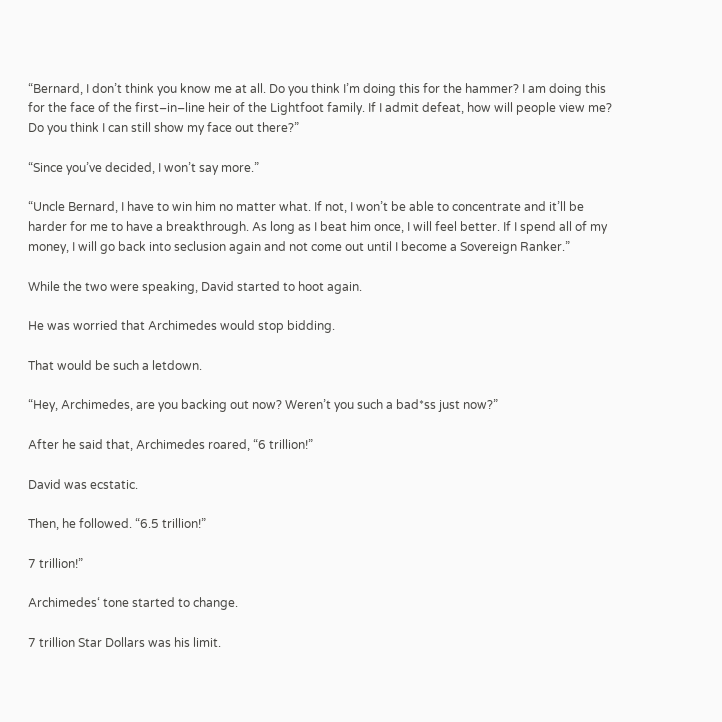“Bernard, I don’t think you know me at all. Do you think I’m doing this for the hammer? I am doing this for the face of the first–in–line heir of the Lightfoot family. If I admit defeat, how will people view me? Do you think I can still show my face out there?”

“Since you’ve decided, I won’t say more.”

“Uncle Bernard, I have to win him no matter what. If not, I won’t be able to concentrate and it’ll be harder for me to have a breakthrough. As long as I beat him once, I will feel better. If I spend all of my money, I will go back into seclusion again and not come out until I become a Sovereign Ranker.”

While the two were speaking, David started to hoot again.

He was worried that Archimedes would stop bidding.

That would be such a letdown.

“Hey, Archimedes, are you backing out now? Weren’t you such a bad*ss just now?”

After he said that, Archimedes roared, “6 trillion!”

David was ecstatic.

Then, he followed. “6.5 trillion!”

7 trillion!”

Archimedes‘ tone started to change.

7 trillion Star Dollars was his limit.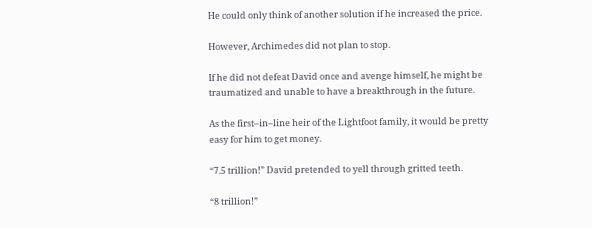He could only think of another solution if he increased the price.

However, Archimedes did not plan to stop.

If he did not defeat David once and avenge himself, he might be traumatized and unable to have a breakthrough in the future.

As the first–in–line heir of the Lightfoot family, it would be pretty easy for him to get money.

“7.5 trillion!” David pretended to yell through gritted teeth.

“8 trillion!”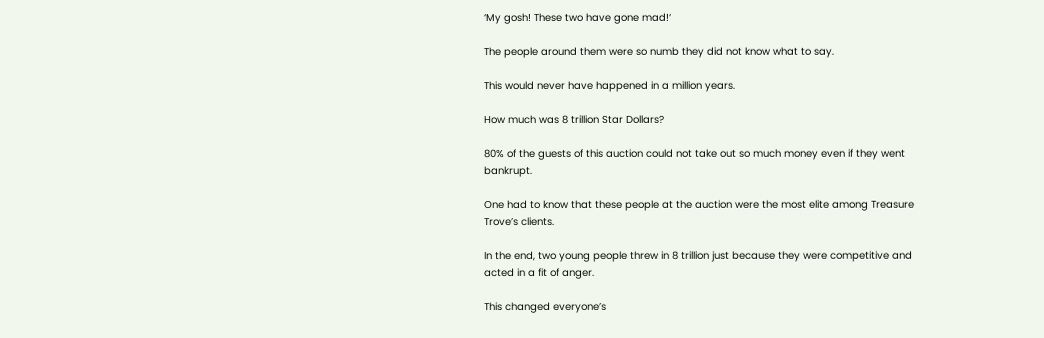‘My gosh! These two have gone mad!‘

The people around them were so numb they did not know what to say.

This would never have happened in a million years.

How much was 8 trillion Star Dollars?

80% of the guests of this auction could not take out so much money even if they went bankrupt.

One had to know that these people at the auction were the most elite among Treasure Trove’s clients.

In the end, two young people threw in 8 trillion just because they were competitive and acted in a fit of anger.

This changed everyone’s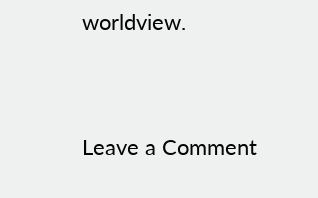worldview.


Leave a Comment